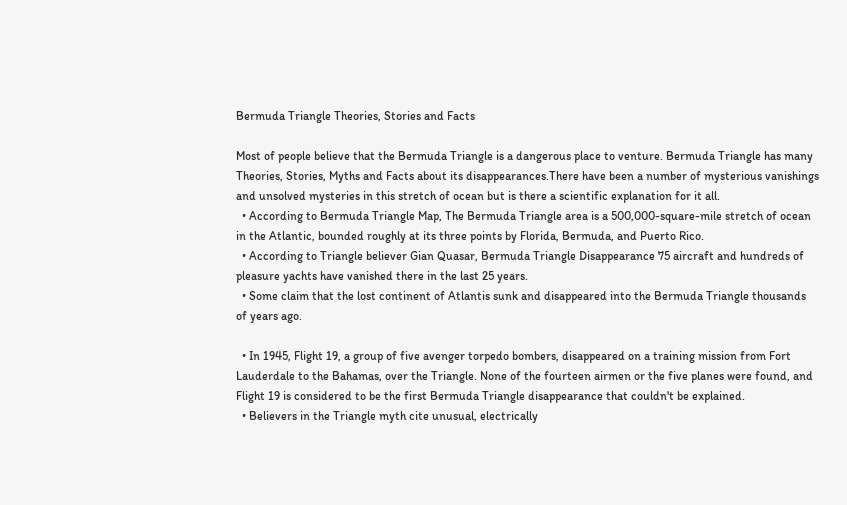Bermuda Triangle Theories, Stories and Facts

Most of people believe that the Bermuda Triangle is a dangerous place to venture. Bermuda Triangle has many Theories, Stories, Myths and Facts about its disappearances.There have been a number of mysterious vanishings and unsolved mysteries in this stretch of ocean but is there a scientific explanation for it all.
  • According to Bermuda Triangle Map, The Bermuda Triangle area is a 500,000-square-mile stretch of ocean in the Atlantic, bounded roughly at its three points by Florida, Bermuda, and Puerto Rico.
  • According to Triangle believer Gian Quasar, Bermuda Triangle Disappearance 75 aircraft and hundreds of pleasure yachts have vanished there in the last 25 years.
  • Some claim that the lost continent of Atlantis sunk and disappeared into the Bermuda Triangle thousands of years ago.

  • In 1945, Flight 19, a group of five avenger torpedo bombers, disappeared on a training mission from Fort Lauderdale to the Bahamas, over the Triangle. None of the fourteen airmen or the five planes were found, and Flight 19 is considered to be the first Bermuda Triangle disappearance that couldn't be explained.
  • Believers in the Triangle myth cite unusual, electrically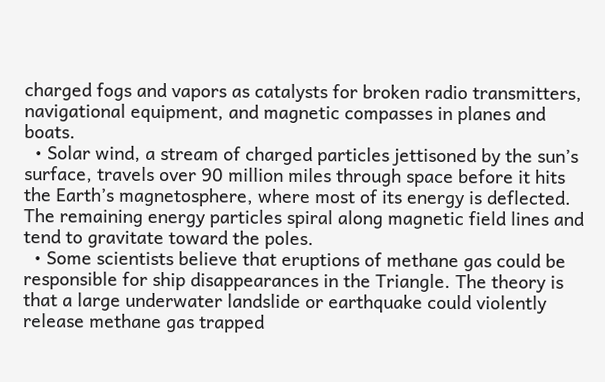charged fogs and vapors as catalysts for broken radio transmitters, navigational equipment, and magnetic compasses in planes and boats.
  • Solar wind, a stream of charged particles jettisoned by the sun’s surface, travels over 90 million miles through space before it hits the Earth’s magnetosphere, where most of its energy is deflected. The remaining energy particles spiral along magnetic field lines and tend to gravitate toward the poles.
  • Some scientists believe that eruptions of methane gas could be responsible for ship disappearances in the Triangle. The theory is that a large underwater landslide or earthquake could violently release methane gas trapped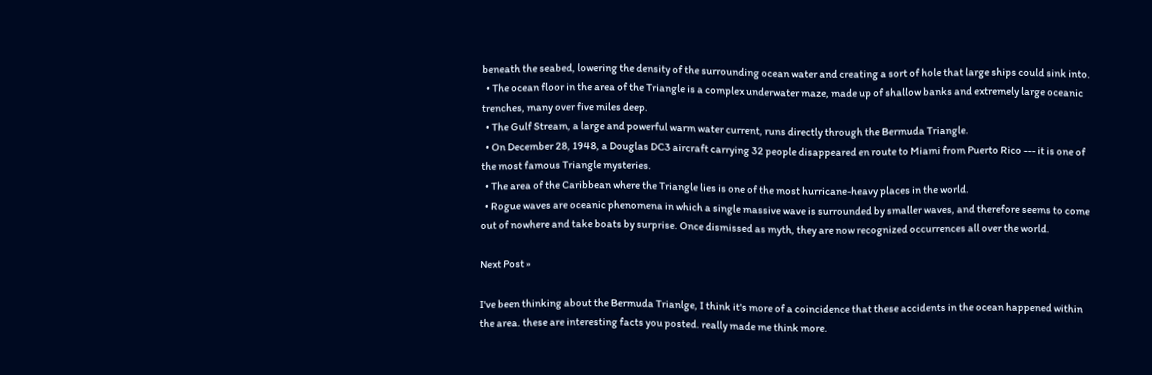beneath the seabed, lowering the density of the surrounding ocean water and creating a sort of hole that large ships could sink into.
  • The ocean floor in the area of the Triangle is a complex underwater maze, made up of shallow banks and extremely large oceanic trenches, many over five miles deep.
  • The Gulf Stream, a large and powerful warm water current, runs directly through the Bermuda Triangle.
  • On December 28, 1948, a Douglas DC3 aircraft carrying 32 people disappeared en route to Miami from Puerto Rico --- it is one of the most famous Triangle mysteries.
  • The area of the Caribbean where the Triangle lies is one of the most hurricane-heavy places in the world.
  • Rogue waves are oceanic phenomena in which a single massive wave is surrounded by smaller waves, and therefore seems to come out of nowhere and take boats by surprise. Once dismissed as myth, they are now recognized occurrences all over the world.

Next Post »

I've been thinking about the Bermuda Trianlge, I think it's more of a coincidence that these accidents in the ocean happened within the area. these are interesting facts you posted. really made me think more.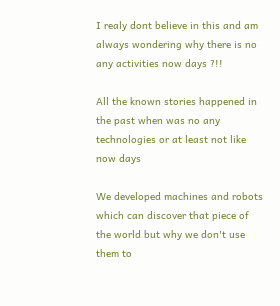I realy dont believe in this and am always wondering why there is no any activities now days ?!!

All the known stories happened in the past when was no any technologies or at least not like now days

We developed machines and robots which can discover that piece of the world but why we don't use them to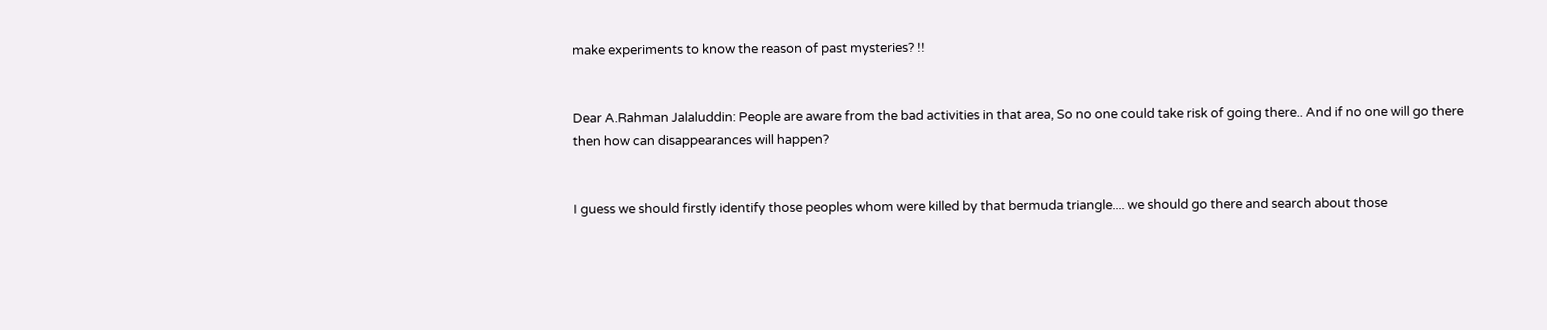make experiments to know the reason of past mysteries? !!


Dear A.Rahman Jalaluddin: People are aware from the bad activities in that area, So no one could take risk of going there.. And if no one will go there then how can disappearances will happen?


I guess we should firstly identify those peoples whom were killed by that bermuda triangle.... we should go there and search about those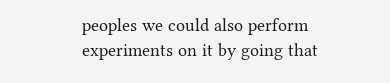peoples we could also perform experiments on it by going that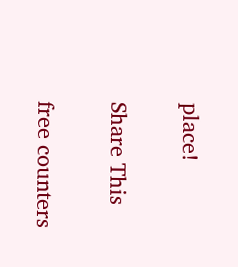place!


Share This


free counters